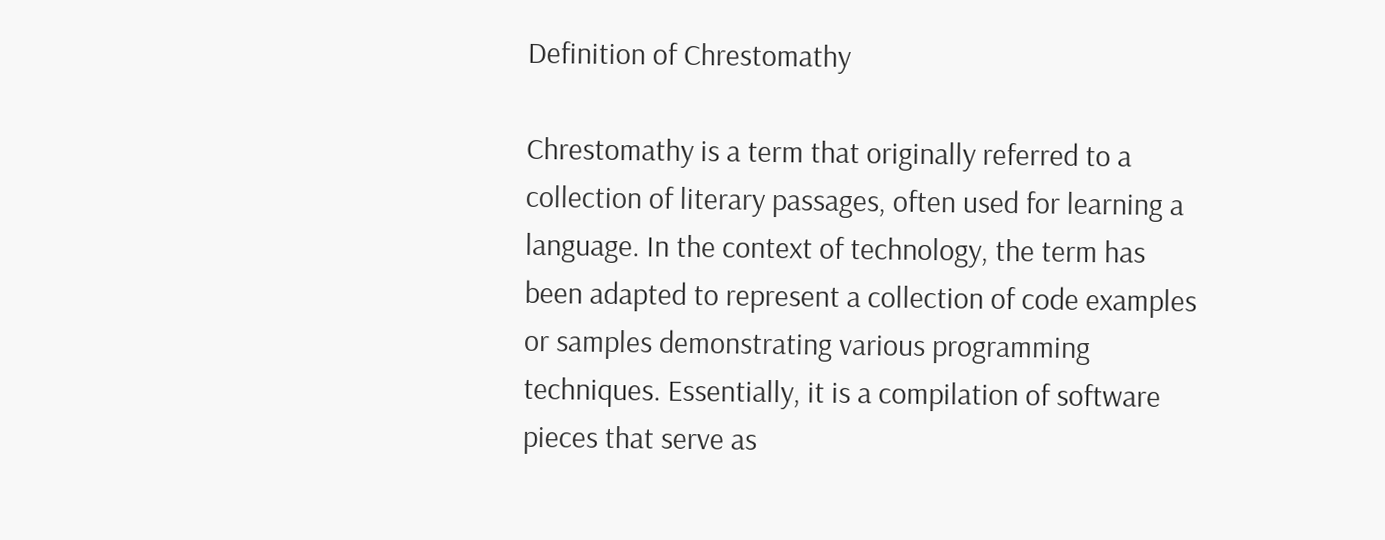Definition of Chrestomathy

Chrestomathy is a term that originally referred to a collection of literary passages, often used for learning a language. In the context of technology, the term has been adapted to represent a collection of code examples or samples demonstrating various programming techniques. Essentially, it is a compilation of software pieces that serve as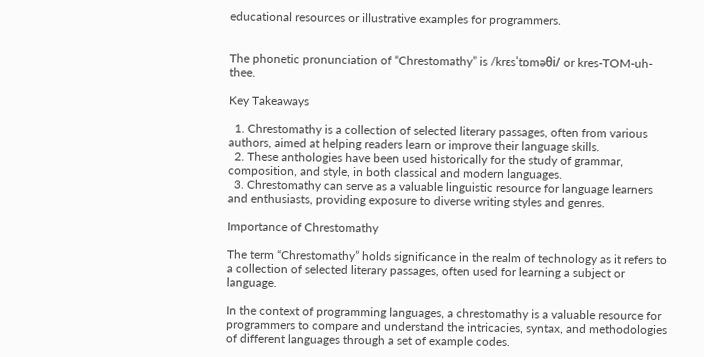educational resources or illustrative examples for programmers.


The phonetic pronunciation of “Chrestomathy” is /krɛsˈtɒməθi/ or kres-TOM-uh-thee.

Key Takeaways

  1. Chrestomathy is a collection of selected literary passages, often from various authors, aimed at helping readers learn or improve their language skills.
  2. These anthologies have been used historically for the study of grammar, composition, and style, in both classical and modern languages.
  3. Chrestomathy can serve as a valuable linguistic resource for language learners and enthusiasts, providing exposure to diverse writing styles and genres.

Importance of Chrestomathy

The term “Chrestomathy” holds significance in the realm of technology as it refers to a collection of selected literary passages, often used for learning a subject or language.

In the context of programming languages, a chrestomathy is a valuable resource for programmers to compare and understand the intricacies, syntax, and methodologies of different languages through a set of example codes.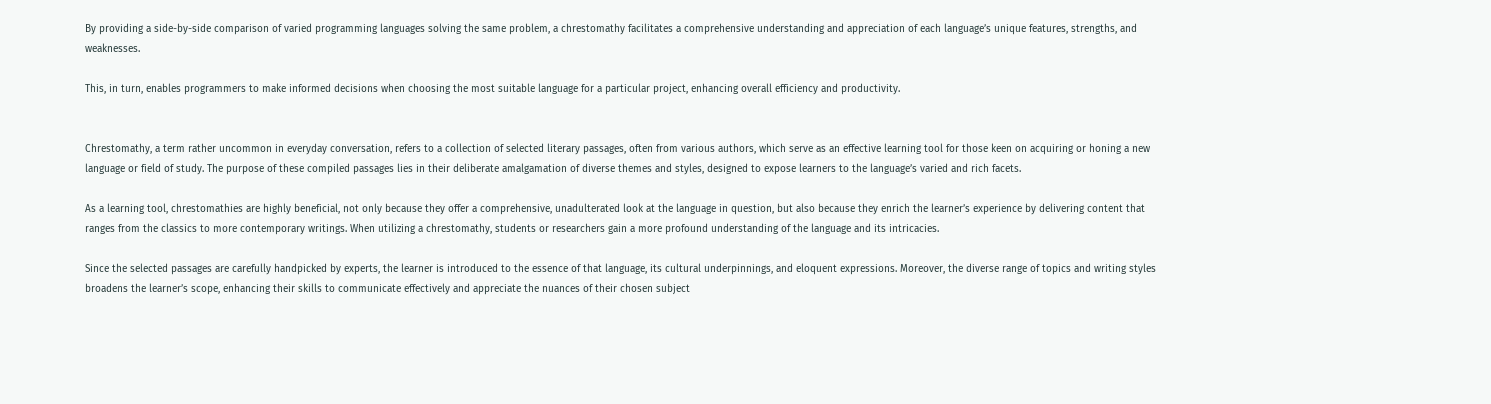By providing a side-by-side comparison of varied programming languages solving the same problem, a chrestomathy facilitates a comprehensive understanding and appreciation of each language’s unique features, strengths, and weaknesses.

This, in turn, enables programmers to make informed decisions when choosing the most suitable language for a particular project, enhancing overall efficiency and productivity.


Chrestomathy, a term rather uncommon in everyday conversation, refers to a collection of selected literary passages, often from various authors, which serve as an effective learning tool for those keen on acquiring or honing a new language or field of study. The purpose of these compiled passages lies in their deliberate amalgamation of diverse themes and styles, designed to expose learners to the language’s varied and rich facets.

As a learning tool, chrestomathies are highly beneficial, not only because they offer a comprehensive, unadulterated look at the language in question, but also because they enrich the learner’s experience by delivering content that ranges from the classics to more contemporary writings. When utilizing a chrestomathy, students or researchers gain a more profound understanding of the language and its intricacies.

Since the selected passages are carefully handpicked by experts, the learner is introduced to the essence of that language, its cultural underpinnings, and eloquent expressions. Moreover, the diverse range of topics and writing styles broadens the learner’s scope, enhancing their skills to communicate effectively and appreciate the nuances of their chosen subject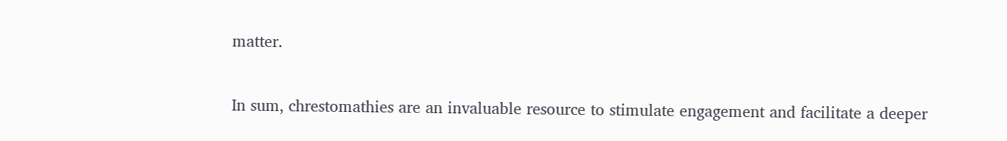matter.

In sum, chrestomathies are an invaluable resource to stimulate engagement and facilitate a deeper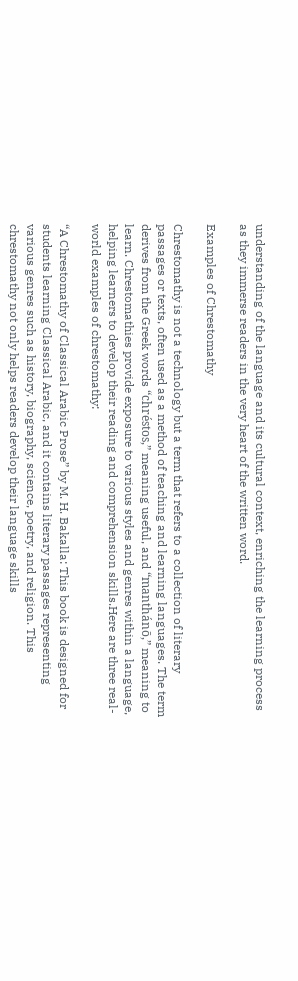understanding of the language and its cultural context, enriching the learning process as they immerse readers in the very heart of the written word.

Examples of Chrestomathy

Chrestomathy is not a technology but a term that refers to a collection of literary passages or texts, often used as a method of teaching and learning languages. The term derives from the Greek words “chréstos,” meaning useful, and “manthánō,” meaning to learn. Chrestomathies provide exposure to various styles and genres within a language, helping learners to develop their reading and comprehension skills.Here are three real-world examples of chrestomathy:

“A Chrestomathy of Classical Arabic Prose” by M. H. Bakalla: This book is designed for students learning Classical Arabic, and it contains literary passages representing various genres such as history, biography, science, poetry, and religion. This chrestomathy not only helps readers develop their language skills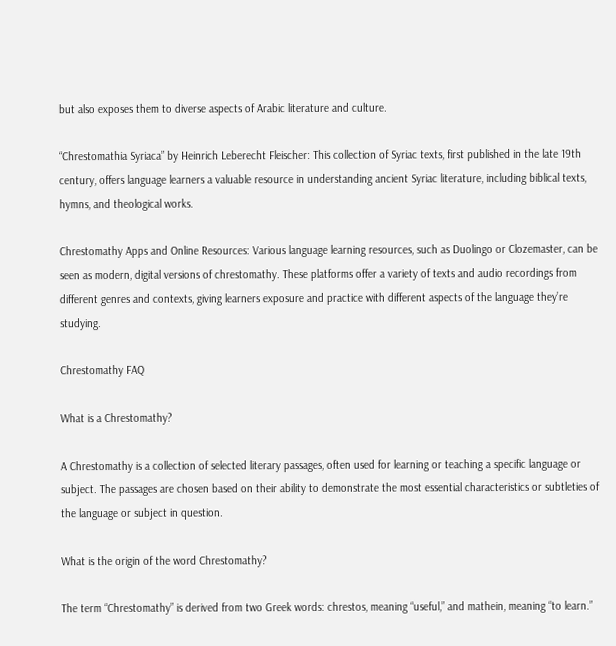but also exposes them to diverse aspects of Arabic literature and culture.

“Chrestomathia Syriaca” by Heinrich Leberecht Fleischer: This collection of Syriac texts, first published in the late 19th century, offers language learners a valuable resource in understanding ancient Syriac literature, including biblical texts, hymns, and theological works.

Chrestomathy Apps and Online Resources: Various language learning resources, such as Duolingo or Clozemaster, can be seen as modern, digital versions of chrestomathy. These platforms offer a variety of texts and audio recordings from different genres and contexts, giving learners exposure and practice with different aspects of the language they’re studying.

Chrestomathy FAQ

What is a Chrestomathy?

A Chrestomathy is a collection of selected literary passages, often used for learning or teaching a specific language or subject. The passages are chosen based on their ability to demonstrate the most essential characteristics or subtleties of the language or subject in question.

What is the origin of the word Chrestomathy?

The term “Chrestomathy” is derived from two Greek words: chrestos, meaning “useful,” and mathein, meaning “to learn.”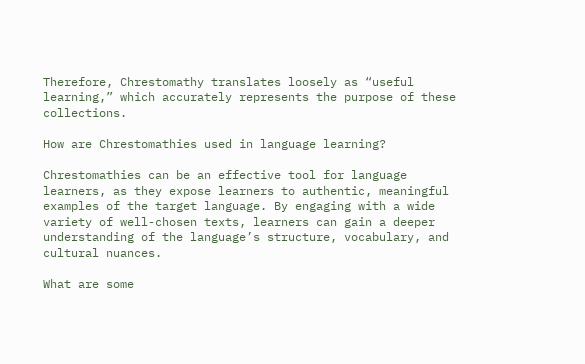Therefore, Chrestomathy translates loosely as “useful learning,” which accurately represents the purpose of these collections.

How are Chrestomathies used in language learning?

Chrestomathies can be an effective tool for language learners, as they expose learners to authentic, meaningful examples of the target language. By engaging with a wide variety of well-chosen texts, learners can gain a deeper understanding of the language’s structure, vocabulary, and cultural nuances.

What are some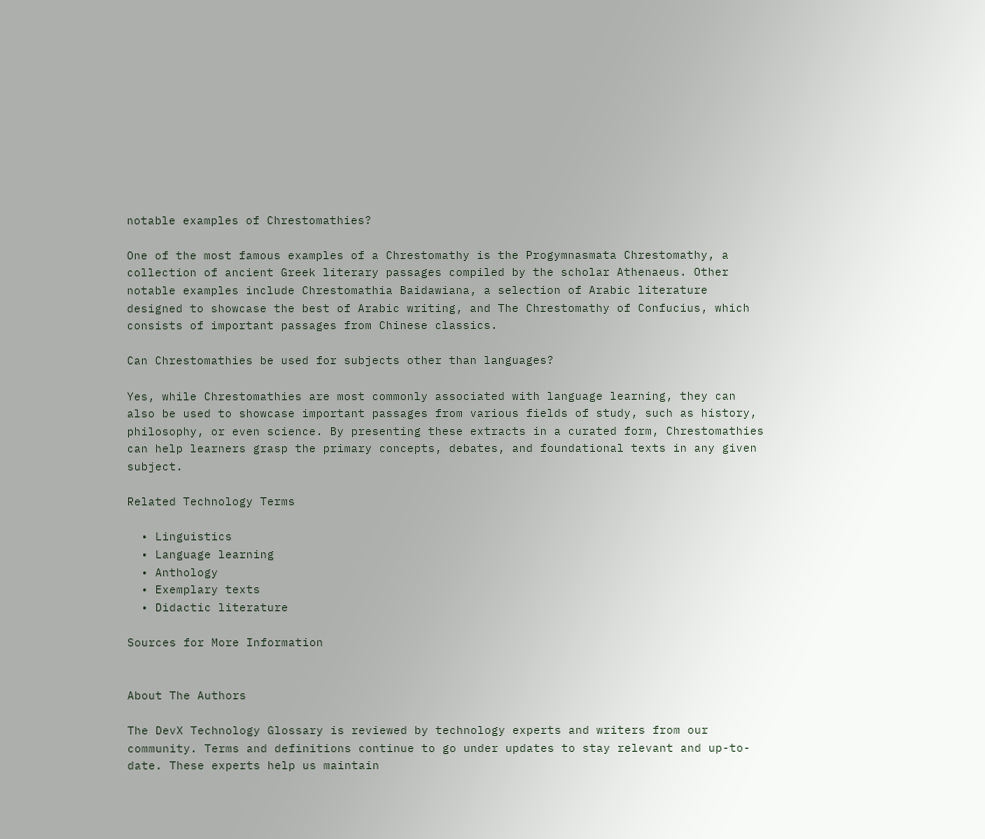notable examples of Chrestomathies?

One of the most famous examples of a Chrestomathy is the Progymnasmata Chrestomathy, a collection of ancient Greek literary passages compiled by the scholar Athenaeus. Other notable examples include Chrestomathia Baidawiana, a selection of Arabic literature designed to showcase the best of Arabic writing, and The Chrestomathy of Confucius, which consists of important passages from Chinese classics.

Can Chrestomathies be used for subjects other than languages?

Yes, while Chrestomathies are most commonly associated with language learning, they can also be used to showcase important passages from various fields of study, such as history, philosophy, or even science. By presenting these extracts in a curated form, Chrestomathies can help learners grasp the primary concepts, debates, and foundational texts in any given subject.

Related Technology Terms

  • Linguistics
  • Language learning
  • Anthology
  • Exemplary texts
  • Didactic literature

Sources for More Information


About The Authors

The DevX Technology Glossary is reviewed by technology experts and writers from our community. Terms and definitions continue to go under updates to stay relevant and up-to-date. These experts help us maintain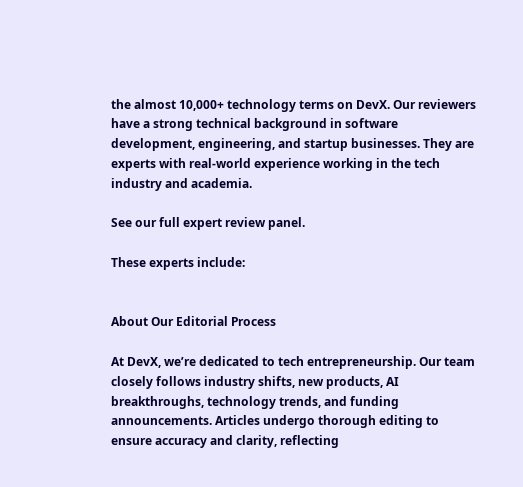the almost 10,000+ technology terms on DevX. Our reviewers have a strong technical background in software development, engineering, and startup businesses. They are experts with real-world experience working in the tech industry and academia.

See our full expert review panel.

These experts include:


About Our Editorial Process

At DevX, we’re dedicated to tech entrepreneurship. Our team closely follows industry shifts, new products, AI breakthroughs, technology trends, and funding announcements. Articles undergo thorough editing to ensure accuracy and clarity, reflecting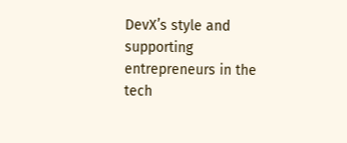DevX’s style and supporting entrepreneurs in the tech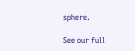sphere.

See our full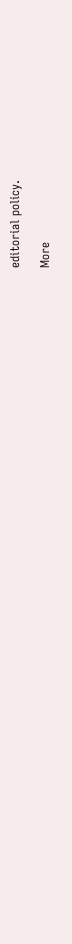editorial policy.

More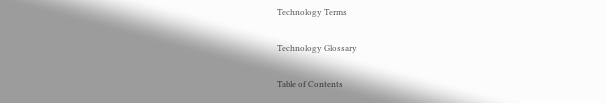Technology Terms

Technology Glossary

Table of Contents